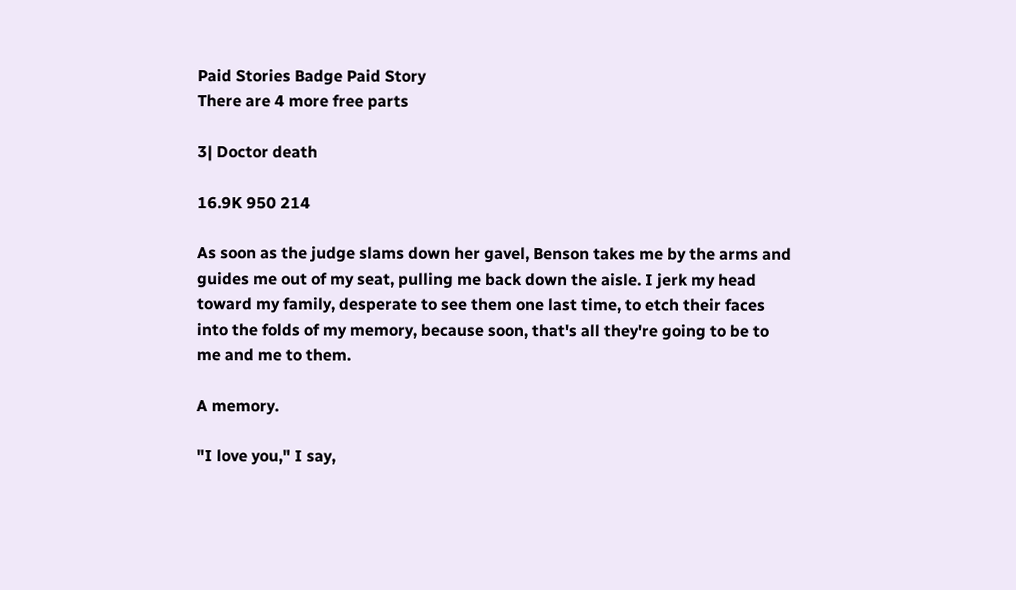Paid Stories Badge Paid Story
There are 4 more free parts

3| Doctor death

16.9K 950 214

As soon as the judge slams down her gavel, Benson takes me by the arms and guides me out of my seat, pulling me back down the aisle. I jerk my head toward my family, desperate to see them one last time, to etch their faces into the folds of my memory, because soon, that's all they're going to be to me and me to them.

A memory.

"I love you," I say,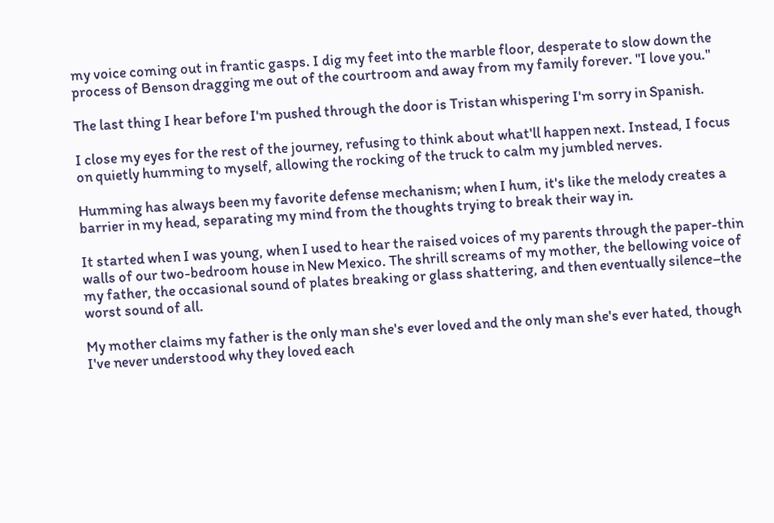my voice coming out in frantic gasps. I dig my feet into the marble floor, desperate to slow down the process of Benson dragging me out of the courtroom and away from my family forever. "I love you."

The last thing I hear before I'm pushed through the door is Tristan whispering I'm sorry in Spanish.

I close my eyes for the rest of the journey, refusing to think about what'll happen next. Instead, I focus on quietly humming to myself, allowing the rocking of the truck to calm my jumbled nerves.

Humming has always been my favorite defense mechanism; when I hum, it's like the melody creates a barrier in my head, separating my mind from the thoughts trying to break their way in.

It started when I was young, when I used to hear the raised voices of my parents through the paper-thin walls of our two-bedroom house in New Mexico. The shrill screams of my mother, the bellowing voice of my father, the occasional sound of plates breaking or glass shattering, and then eventually silence–the worst sound of all.

My mother claims my father is the only man she's ever loved and the only man she's ever hated, though I've never understood why they loved each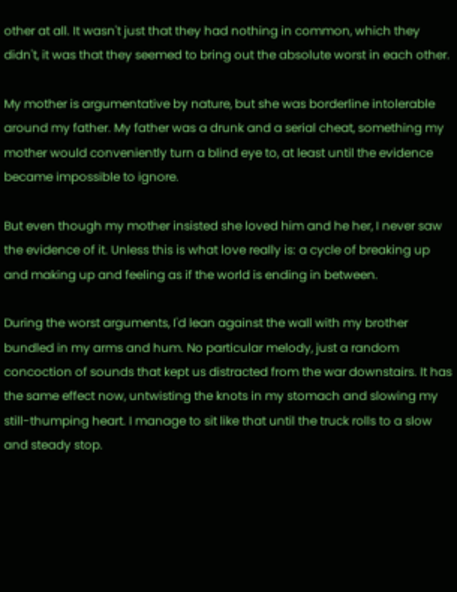other at all. It wasn't just that they had nothing in common, which they didn't, it was that they seemed to bring out the absolute worst in each other.

My mother is argumentative by nature, but she was borderline intolerable around my father. My father was a drunk and a serial cheat, something my mother would conveniently turn a blind eye to, at least until the evidence became impossible to ignore.

But even though my mother insisted she loved him and he her, I never saw the evidence of it. Unless this is what love really is: a cycle of breaking up and making up and feeling as if the world is ending in between.

During the worst arguments, I'd lean against the wall with my brother bundled in my arms and hum. No particular melody, just a random concoction of sounds that kept us distracted from the war downstairs. It has the same effect now, untwisting the knots in my stomach and slowing my still-thumping heart. I manage to sit like that until the truck rolls to a slow and steady stop.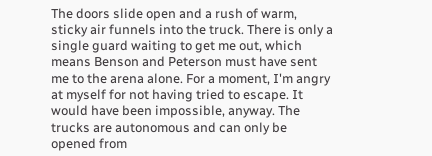The doors slide open and a rush of warm, sticky air funnels into the truck. There is only a single guard waiting to get me out, which means Benson and Peterson must have sent me to the arena alone. For a moment, I'm angry at myself for not having tried to escape. It would have been impossible, anyway. The trucks are autonomous and can only be opened from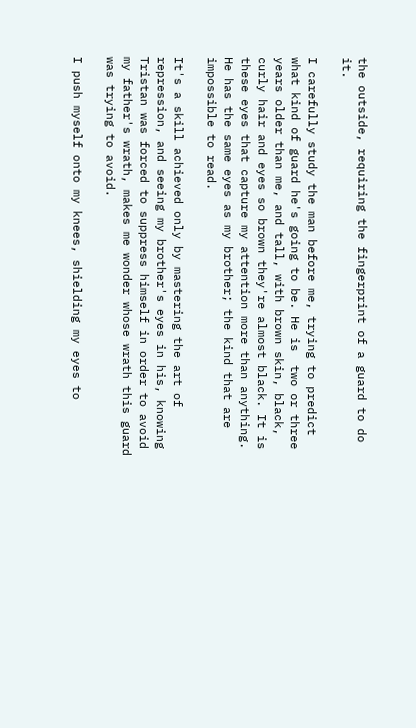the outside, requiring the fingerprint of a guard to do it.

I carefully study the man before me, trying to predict what kind of guard he's going to be. He is  two or three years older than me, and tall, with brown skin, black, curly hair and eyes so brown they're almost black. It is these eyes that capture my attention more than anything. He has the same eyes as my brother; the kind that are impossible to read.

It's a skill achieved only by mastering the art of repression, and seeing my brother's eyes in his, knowing Tristan was forced to suppress himself in order to avoid my father's wrath, makes me wonder whose wrath this guard was trying to avoid.

I push myself onto my knees, shielding my eyes to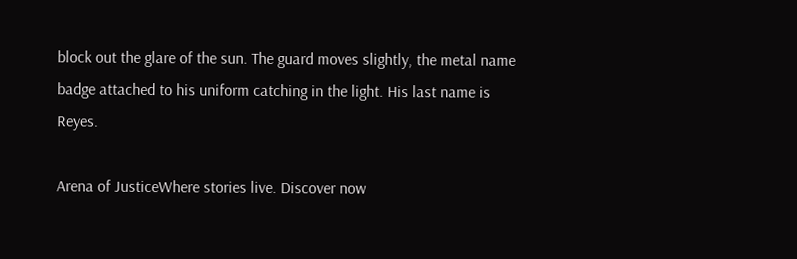block out the glare of the sun. The guard moves slightly, the metal name badge attached to his uniform catching in the light. His last name is Reyes.

Arena of JusticeWhere stories live. Discover now